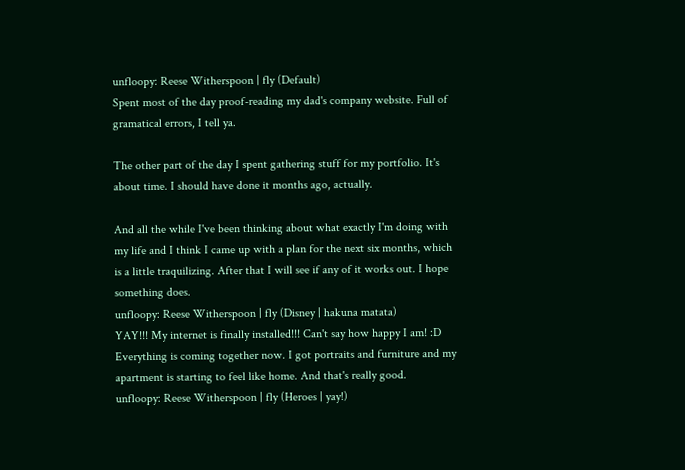unfloopy: Reese Witherspoon | fly (Default)
Spent most of the day proof-reading my dad's company website. Full of gramatical errors, I tell ya.

The other part of the day I spent gathering stuff for my portfolio. It's about time. I should have done it months ago, actually.

And all the while I've been thinking about what exactly I'm doing with my life and I think I came up with a plan for the next six months, which is a little traquilizing. After that I will see if any of it works out. I hope something does.
unfloopy: Reese Witherspoon | fly (Disney | hakuna matata)
YAY!!! My internet is finally installed!!! Can't say how happy I am! :D
Everything is coming together now. I got portraits and furniture and my apartment is starting to feel like home. And that's really good.
unfloopy: Reese Witherspoon | fly (Heroes | yay!)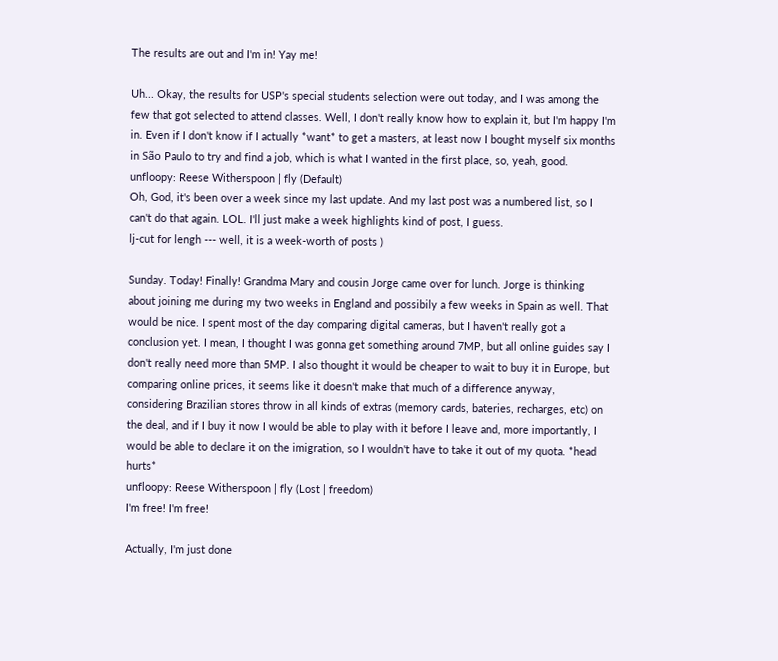The results are out and I'm in! Yay me!

Uh... Okay, the results for USP's special students selection were out today, and I was among the few that got selected to attend classes. Well, I don't really know how to explain it, but I'm happy I'm in. Even if I don't know if I actually *want* to get a masters, at least now I bought myself six months in São Paulo to try and find a job, which is what I wanted in the first place, so, yeah, good.
unfloopy: Reese Witherspoon | fly (Default)
Oh, God, it's been over a week since my last update. And my last post was a numbered list, so I can't do that again. LOL. I'll just make a week highlights kind of post, I guess.
lj-cut for lengh --- well, it is a week-worth of posts )

Sunday. Today! Finally! Grandma Mary and cousin Jorge came over for lunch. Jorge is thinking about joining me during my two weeks in England and possibily a few weeks in Spain as well. That would be nice. I spent most of the day comparing digital cameras, but I haven't really got a conclusion yet. I mean, I thought I was gonna get something around 7MP, but all online guides say I don't really need more than 5MP. I also thought it would be cheaper to wait to buy it in Europe, but comparing online prices, it seems like it doesn't make that much of a difference anyway, considering Brazilian stores throw in all kinds of extras (memory cards, bateries, recharges, etc) on the deal, and if I buy it now I would be able to play with it before I leave and, more importantly, I would be able to declare it on the imigration, so I wouldn't have to take it out of my quota. *head hurts*
unfloopy: Reese Witherspoon | fly (Lost | freedom)
I'm free! I'm free!

Actually, I'm just done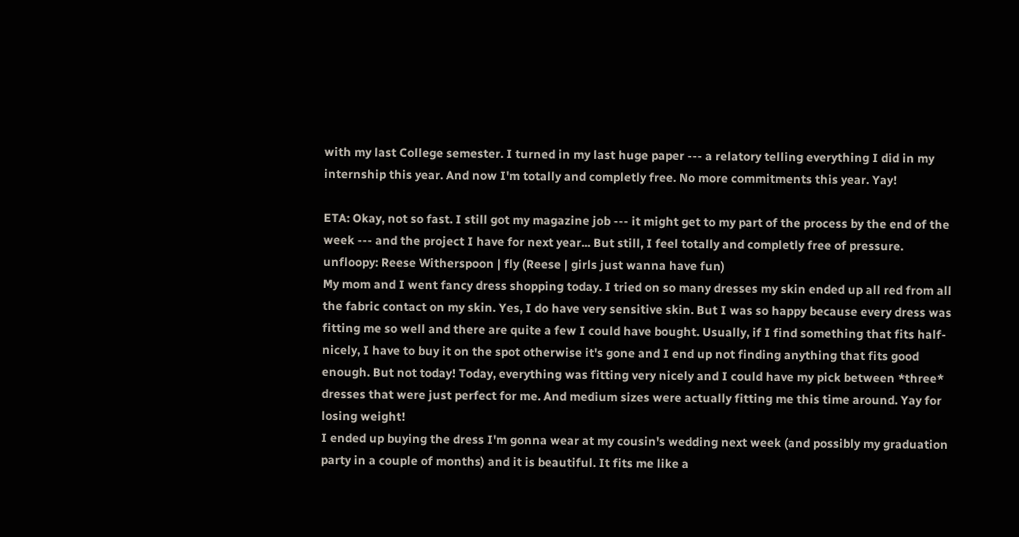with my last College semester. I turned in my last huge paper --- a relatory telling everything I did in my internship this year. And now I'm totally and completly free. No more commitments this year. Yay!

ETA: Okay, not so fast. I still got my magazine job --- it might get to my part of the process by the end of the week --- and the project I have for next year... But still, I feel totally and completly free of pressure.
unfloopy: Reese Witherspoon | fly (Reese | girls just wanna have fun)
My mom and I went fancy dress shopping today. I tried on so many dresses my skin ended up all red from all the fabric contact on my skin. Yes, I do have very sensitive skin. But I was so happy because every dress was fitting me so well and there are quite a few I could have bought. Usually, if I find something that fits half-nicely, I have to buy it on the spot otherwise it's gone and I end up not finding anything that fits good enough. But not today! Today, everything was fitting very nicely and I could have my pick between *three* dresses that were just perfect for me. And medium sizes were actually fitting me this time around. Yay for losing weight!
I ended up buying the dress I'm gonna wear at my cousin's wedding next week (and possibly my graduation party in a couple of months) and it is beautiful. It fits me like a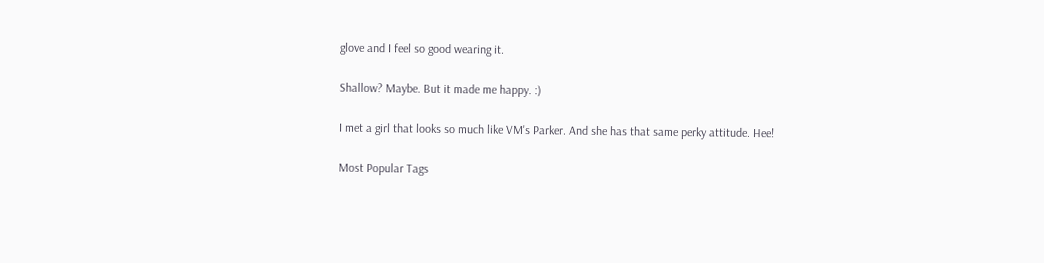glove and I feel so good wearing it.

Shallow? Maybe. But it made me happy. :)

I met a girl that looks so much like VM's Parker. And she has that same perky attitude. Hee!

Most Popular Tags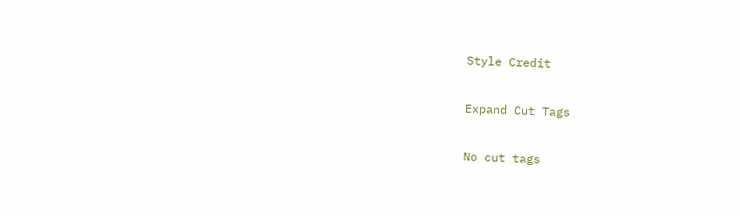Style Credit

Expand Cut Tags

No cut tags